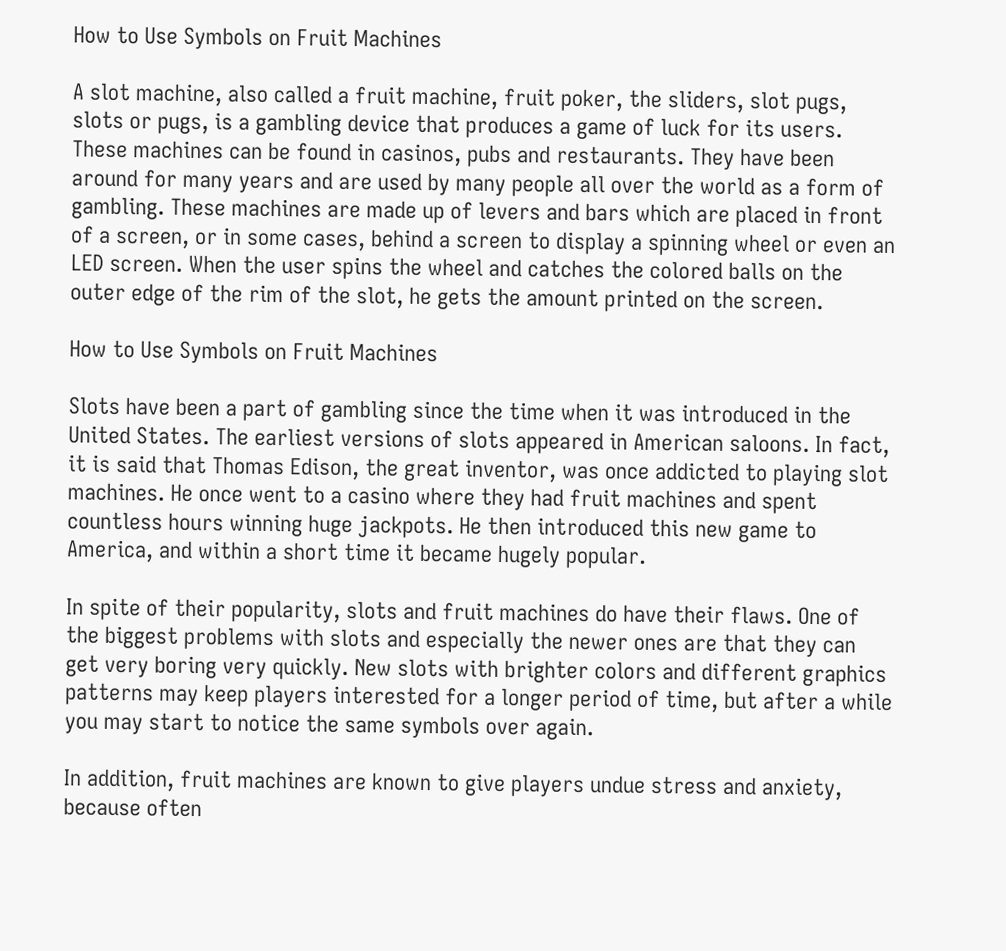How to Use Symbols on Fruit Machines

A slot machine, also called a fruit machine, fruit poker, the sliders, slot pugs, slots or pugs, is a gambling device that produces a game of luck for its users. These machines can be found in casinos, pubs and restaurants. They have been around for many years and are used by many people all over the world as a form of gambling. These machines are made up of levers and bars which are placed in front of a screen, or in some cases, behind a screen to display a spinning wheel or even an LED screen. When the user spins the wheel and catches the colored balls on the outer edge of the rim of the slot, he gets the amount printed on the screen.

How to Use Symbols on Fruit Machines

Slots have been a part of gambling since the time when it was introduced in the United States. The earliest versions of slots appeared in American saloons. In fact, it is said that Thomas Edison, the great inventor, was once addicted to playing slot machines. He once went to a casino where they had fruit machines and spent countless hours winning huge jackpots. He then introduced this new game to America, and within a short time it became hugely popular.

In spite of their popularity, slots and fruit machines do have their flaws. One of the biggest problems with slots and especially the newer ones are that they can get very boring very quickly. New slots with brighter colors and different graphics patterns may keep players interested for a longer period of time, but after a while you may start to notice the same symbols over again.

In addition, fruit machines are known to give players undue stress and anxiety, because often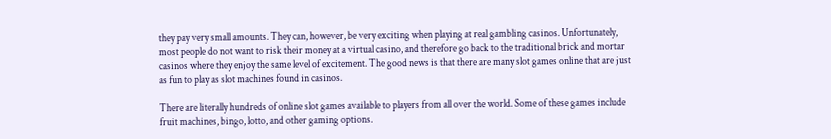they pay very small amounts. They can, however, be very exciting when playing at real gambling casinos. Unfortunately, most people do not want to risk their money at a virtual casino, and therefore go back to the traditional brick and mortar casinos where they enjoy the same level of excitement. The good news is that there are many slot games online that are just as fun to play as slot machines found in casinos.

There are literally hundreds of online slot games available to players from all over the world. Some of these games include fruit machines, bingo, lotto, and other gaming options.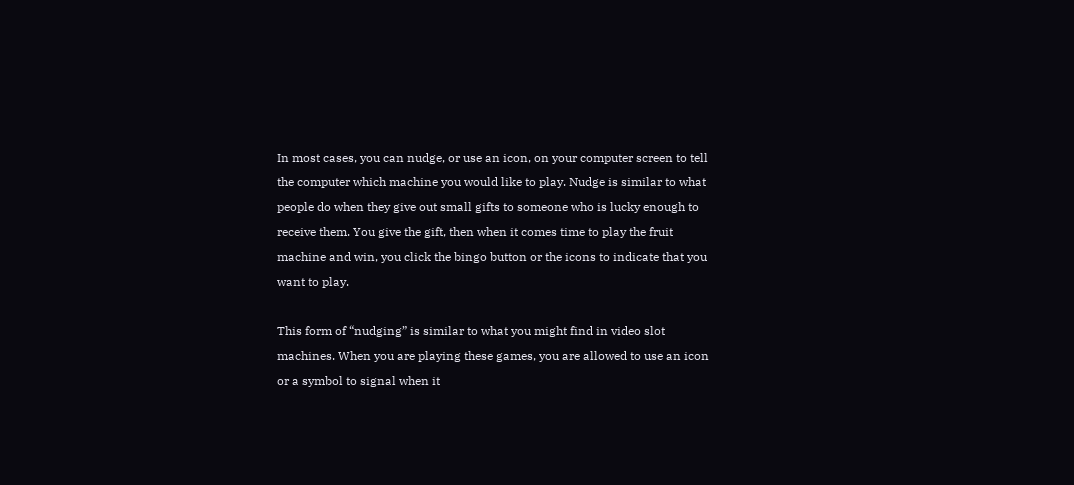In most cases, you can nudge, or use an icon, on your computer screen to tell the computer which machine you would like to play. Nudge is similar to what people do when they give out small gifts to someone who is lucky enough to receive them. You give the gift, then when it comes time to play the fruit machine and win, you click the bingo button or the icons to indicate that you want to play.

This form of “nudging” is similar to what you might find in video slot machines. When you are playing these games, you are allowed to use an icon or a symbol to signal when it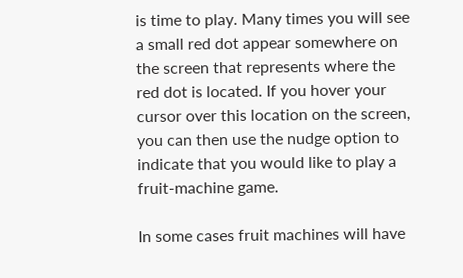is time to play. Many times you will see a small red dot appear somewhere on the screen that represents where the red dot is located. If you hover your cursor over this location on the screen, you can then use the nudge option to indicate that you would like to play a fruit-machine game.

In some cases fruit machines will have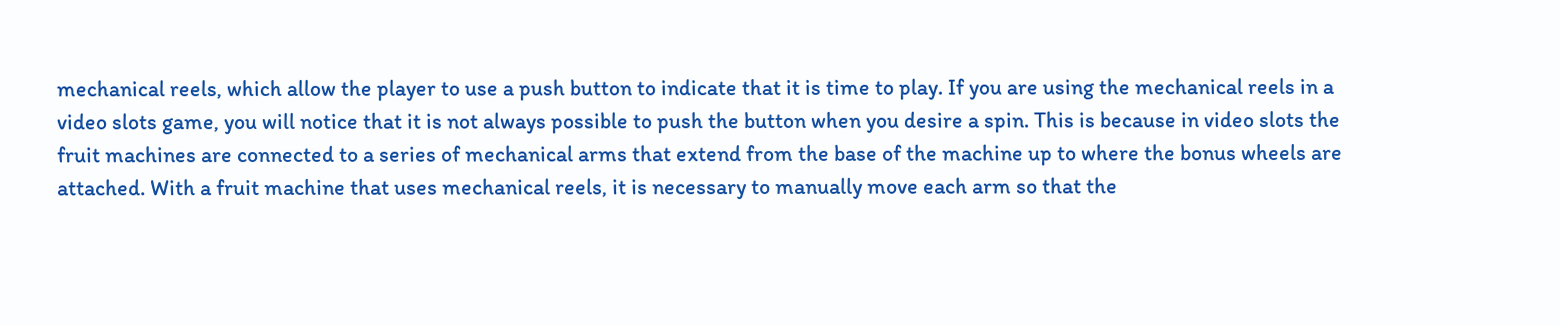mechanical reels, which allow the player to use a push button to indicate that it is time to play. If you are using the mechanical reels in a video slots game, you will notice that it is not always possible to push the button when you desire a spin. This is because in video slots the fruit machines are connected to a series of mechanical arms that extend from the base of the machine up to where the bonus wheels are attached. With a fruit machine that uses mechanical reels, it is necessary to manually move each arm so that the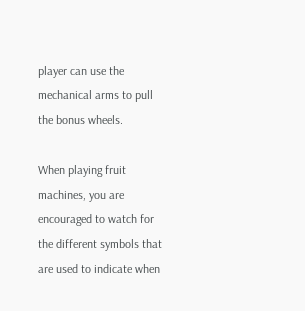player can use the mechanical arms to pull the bonus wheels.

When playing fruit machines, you are encouraged to watch for the different symbols that are used to indicate when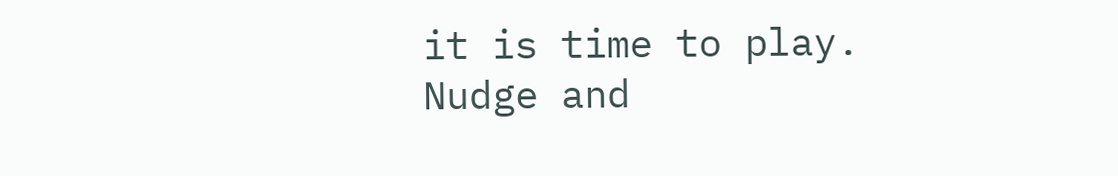it is time to play. Nudge and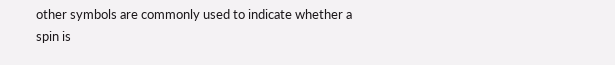other symbols are commonly used to indicate whether a spin is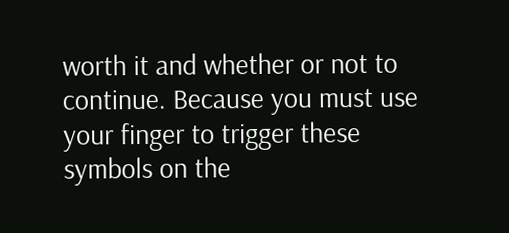worth it and whether or not to continue. Because you must use your finger to trigger these symbols on the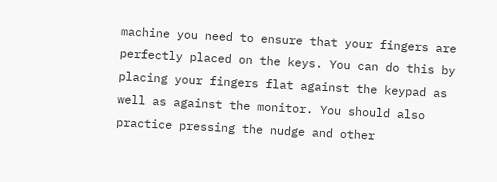machine you need to ensure that your fingers are perfectly placed on the keys. You can do this by placing your fingers flat against the keypad as well as against the monitor. You should also practice pressing the nudge and other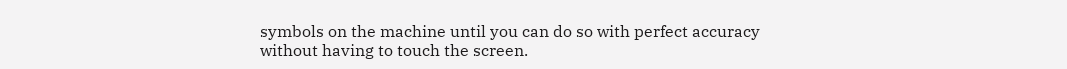symbols on the machine until you can do so with perfect accuracy without having to touch the screen.